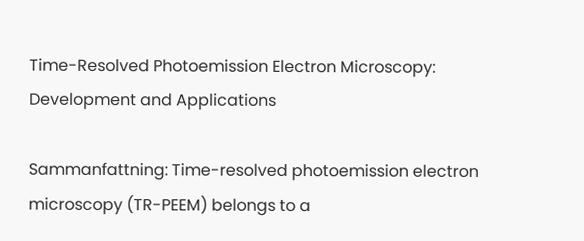Time-Resolved Photoemission Electron Microscopy: Development and Applications

Sammanfattning: Time-resolved photoemission electron microscopy (TR-PEEM) belongs to a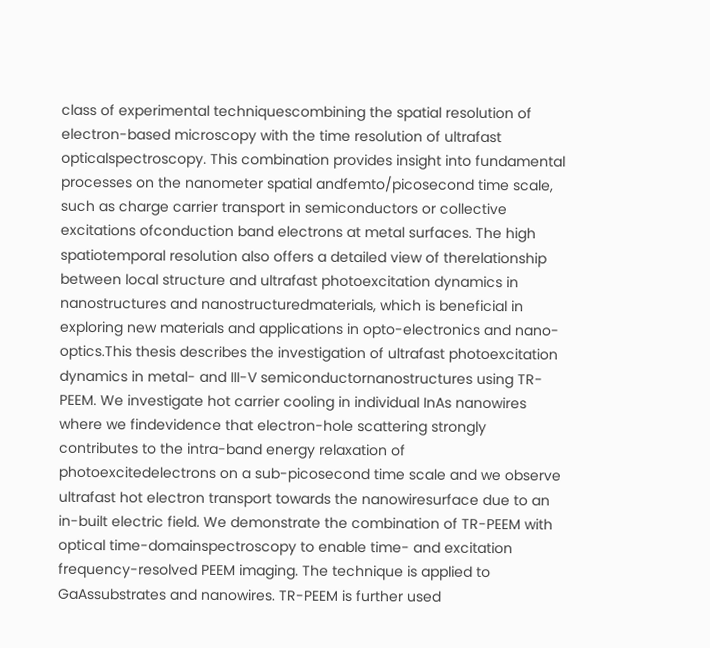class of experimental techniquescombining the spatial resolution of electron-based microscopy with the time resolution of ultrafast opticalspectroscopy. This combination provides insight into fundamental processes on the nanometer spatial andfemto/picosecond time scale, such as charge carrier transport in semiconductors or collective excitations ofconduction band electrons at metal surfaces. The high spatiotemporal resolution also offers a detailed view of therelationship between local structure and ultrafast photoexcitation dynamics in nanostructures and nanostructuredmaterials, which is beneficial in exploring new materials and applications in opto-electronics and nano-optics.This thesis describes the investigation of ultrafast photoexcitation dynamics in metal- and III-V semiconductornanostructures using TR-PEEM. We investigate hot carrier cooling in individual InAs nanowires where we findevidence that electron-hole scattering strongly contributes to the intra-band energy relaxation of photoexcitedelectrons on a sub-picosecond time scale and we observe ultrafast hot electron transport towards the nanowiresurface due to an in-built electric field. We demonstrate the combination of TR-PEEM with optical time-domainspectroscopy to enable time- and excitation frequency-resolved PEEM imaging. The technique is applied to GaAssubstrates and nanowires. TR-PEEM is further used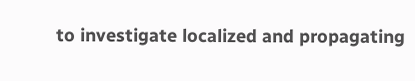to investigate localized and propagating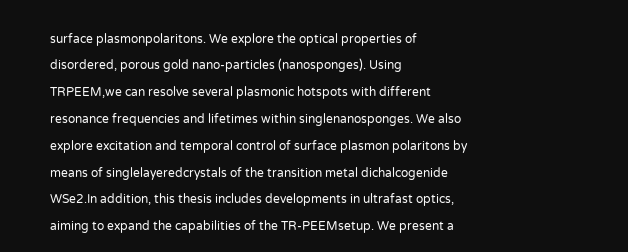surface plasmonpolaritons. We explore the optical properties of disordered, porous gold nano-particles (nanosponges). Using TRPEEM,we can resolve several plasmonic hotspots with different resonance frequencies and lifetimes within singlenanosponges. We also explore excitation and temporal control of surface plasmon polaritons by means of singlelayeredcrystals of the transition metal dichalcogenide WSe2.In addition, this thesis includes developments in ultrafast optics, aiming to expand the capabilities of the TR-PEEMsetup. We present a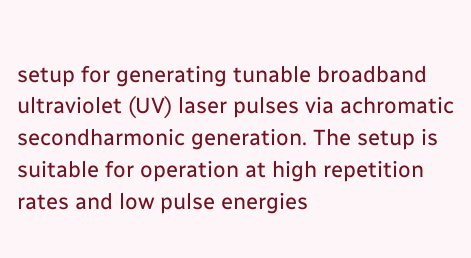setup for generating tunable broadband ultraviolet (UV) laser pulses via achromatic secondharmonic generation. The setup is suitable for operation at high repetition rates and low pulse energies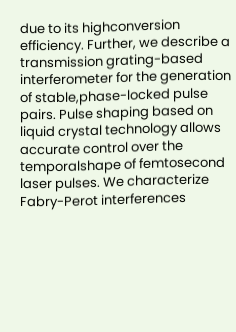due to its highconversion efficiency. Further, we describe a transmission grating-based interferometer for the generation of stable,phase-locked pulse pairs. Pulse shaping based on liquid crystal technology allows accurate control over the temporalshape of femtosecond laser pulses. We characterize Fabry-Perot interferences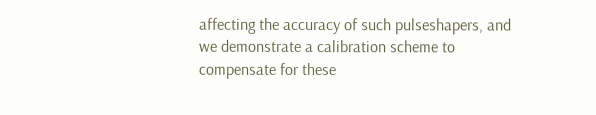affecting the accuracy of such pulseshapers, and we demonstrate a calibration scheme to compensate for these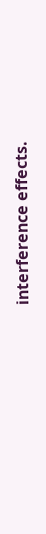interference effects.